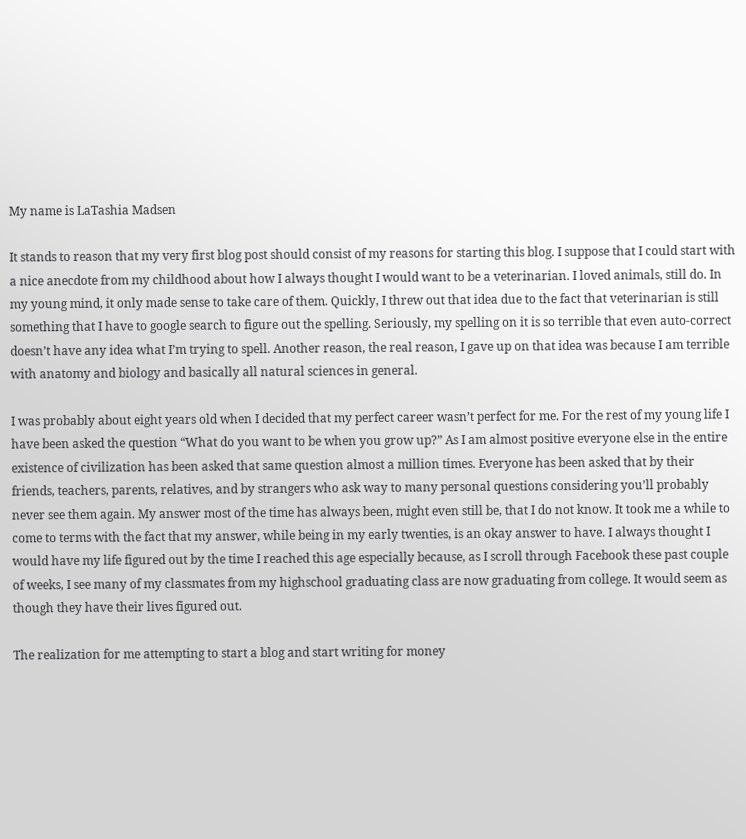My name is LaTashia Madsen

It stands to reason that my very first blog post should consist of my reasons for starting this blog. I suppose that I could start with a nice anecdote from my childhood about how I always thought I would want to be a veterinarian. I loved animals, still do. In my young mind, it only made sense to take care of them. Quickly, I threw out that idea due to the fact that veterinarian is still something that I have to google search to figure out the spelling. Seriously, my spelling on it is so terrible that even auto-correct doesn’t have any idea what I’m trying to spell. Another reason, the real reason, I gave up on that idea was because I am terrible with anatomy and biology and basically all natural sciences in general.

I was probably about eight years old when I decided that my perfect career wasn’t perfect for me. For the rest of my young life I have been asked the question “What do you want to be when you grow up?” As I am almost positive everyone else in the entire existence of civilization has been asked that same question almost a million times. Everyone has been asked that by their friends, teachers, parents, relatives, and by strangers who ask way to many personal questions considering you’ll probably never see them again. My answer most of the time has always been, might even still be, that I do not know. It took me a while to come to terms with the fact that my answer, while being in my early twenties, is an okay answer to have. I always thought I would have my life figured out by the time I reached this age especially because, as I scroll through Facebook these past couple of weeks, I see many of my classmates from my highschool graduating class are now graduating from college. It would seem as though they have their lives figured out.

The realization for me attempting to start a blog and start writing for money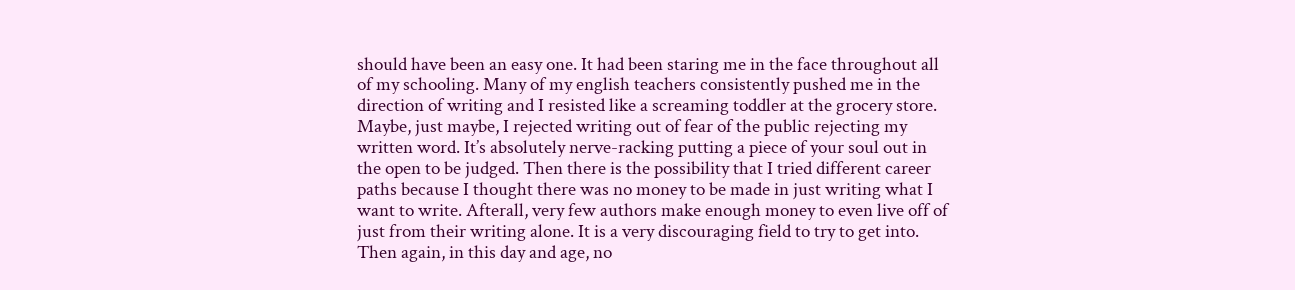should have been an easy one. It had been staring me in the face throughout all of my schooling. Many of my english teachers consistently pushed me in the direction of writing and I resisted like a screaming toddler at the grocery store. Maybe, just maybe, I rejected writing out of fear of the public rejecting my written word. It’s absolutely nerve-racking putting a piece of your soul out in the open to be judged. Then there is the possibility that I tried different career paths because I thought there was no money to be made in just writing what I want to write. Afterall, very few authors make enough money to even live off of just from their writing alone. It is a very discouraging field to try to get into. Then again, in this day and age, no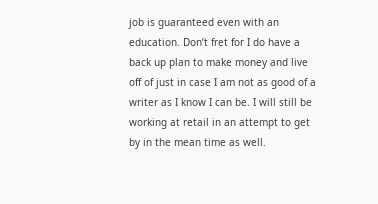job is guaranteed even with an education. Don’t fret for I do have a back up plan to make money and live off of just in case I am not as good of a writer as I know I can be. I will still be working at retail in an attempt to get by in the mean time as well.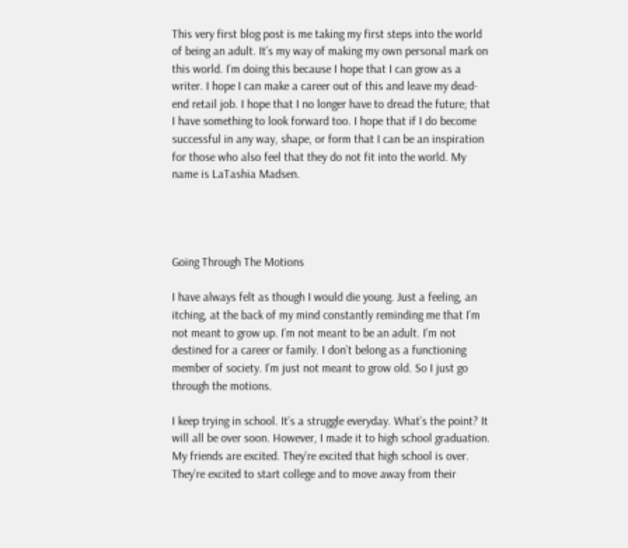This very first blog post is me taking my first steps into the world of being an adult. It’s my way of making my own personal mark on this world. I’m doing this because I hope that I can grow as a writer. I hope I can make a career out of this and leave my dead-end retail job. I hope that I no longer have to dread the future; that I have something to look forward too. I hope that if I do become successful in any way, shape, or form that I can be an inspiration for those who also feel that they do not fit into the world. My name is LaTashia Madsen.




Going Through The Motions

I have always felt as though I would die young. Just a feeling, an itching, at the back of my mind constantly reminding me that I’m not meant to grow up. I’m not meant to be an adult. I’m not destined for a career or family. I don’t belong as a functioning member of society. I’m just not meant to grow old. So I just go through the motions.

I keep trying in school. It’s a struggle everyday. What’s the point? It will all be over soon. However, I made it to high school graduation. My friends are excited. They’re excited that high school is over. They’re excited to start college and to move away from their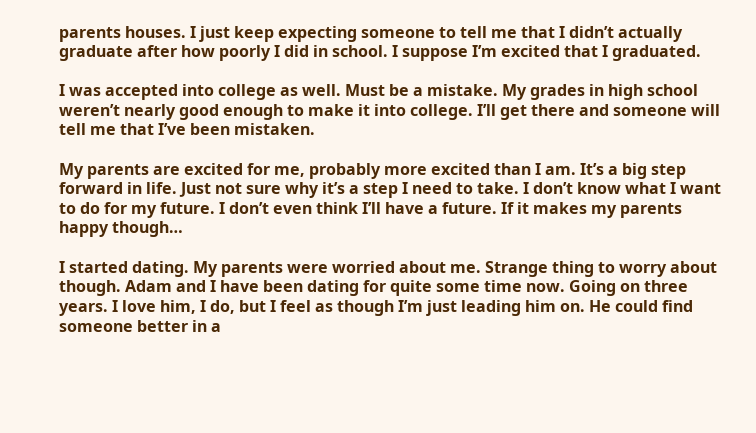parents houses. I just keep expecting someone to tell me that I didn’t actually graduate after how poorly I did in school. I suppose I’m excited that I graduated.

I was accepted into college as well. Must be a mistake. My grades in high school weren’t nearly good enough to make it into college. I’ll get there and someone will tell me that I’ve been mistaken.

My parents are excited for me, probably more excited than I am. It’s a big step forward in life. Just not sure why it’s a step I need to take. I don’t know what I want to do for my future. I don’t even think I’ll have a future. If it makes my parents happy though…

I started dating. My parents were worried about me. Strange thing to worry about though. Adam and I have been dating for quite some time now. Going on three years. I love him, I do, but I feel as though I’m just leading him on. He could find someone better in a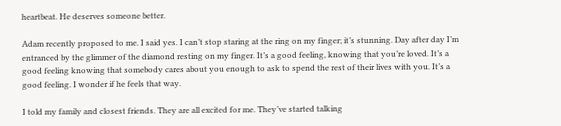heartbeat. He deserves someone better.

Adam recently proposed to me. I said yes. I can’t stop staring at the ring on my finger; it’s stunning. Day after day I’m entranced by the glimmer of the diamond resting on my finger. It’s a good feeling, knowing that you’re loved. It’s a good feeling knowing that somebody cares about you enough to ask to spend the rest of their lives with you. It’s a good feeling. I wonder if he feels that way.

I told my family and closest friends. They are all excited for me. They’ve started talking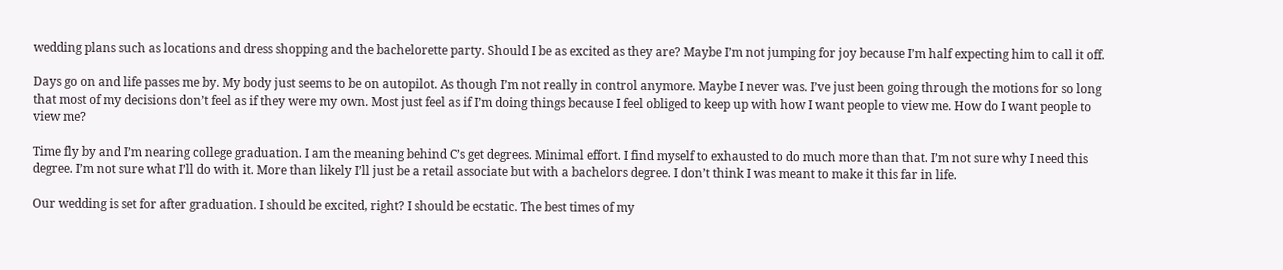wedding plans such as locations and dress shopping and the bachelorette party. Should I be as excited as they are? Maybe I’m not jumping for joy because I’m half expecting him to call it off.

Days go on and life passes me by. My body just seems to be on autopilot. As though I’m not really in control anymore. Maybe I never was. I’ve just been going through the motions for so long that most of my decisions don’t feel as if they were my own. Most just feel as if I’m doing things because I feel obliged to keep up with how I want people to view me. How do I want people to view me?

Time fly by and I’m nearing college graduation. I am the meaning behind C’s get degrees. Minimal effort. I find myself to exhausted to do much more than that. I’m not sure why I need this degree. I’m not sure what I’ll do with it. More than likely I’ll just be a retail associate but with a bachelors degree. I don’t think I was meant to make it this far in life.

Our wedding is set for after graduation. I should be excited, right? I should be ecstatic. The best times of my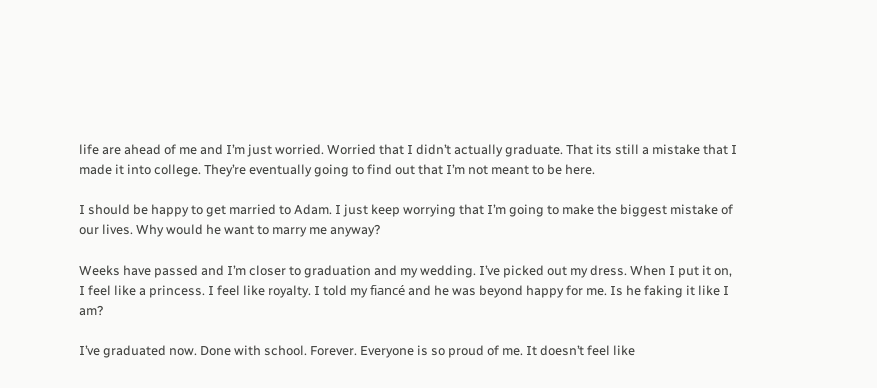life are ahead of me and I’m just worried. Worried that I didn’t actually graduate. That its still a mistake that I made it into college. They’re eventually going to find out that I’m not meant to be here.

I should be happy to get married to Adam. I just keep worrying that I’m going to make the biggest mistake of our lives. Why would he want to marry me anyway?

Weeks have passed and I’m closer to graduation and my wedding. I’ve picked out my dress. When I put it on, I feel like a princess. I feel like royalty. I told my fiancé and he was beyond happy for me. Is he faking it like I am?

I’ve graduated now. Done with school. Forever. Everyone is so proud of me. It doesn’t feel like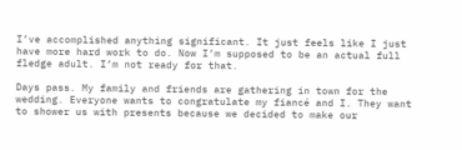I’ve accomplished anything significant. It just feels like I just have more hard work to do. Now I’m supposed to be an actual full fledge adult. I’m not ready for that.

Days pass. My family and friends are gathering in town for the wedding. Everyone wants to congratulate my fiancé and I. They want to shower us with presents because we decided to make our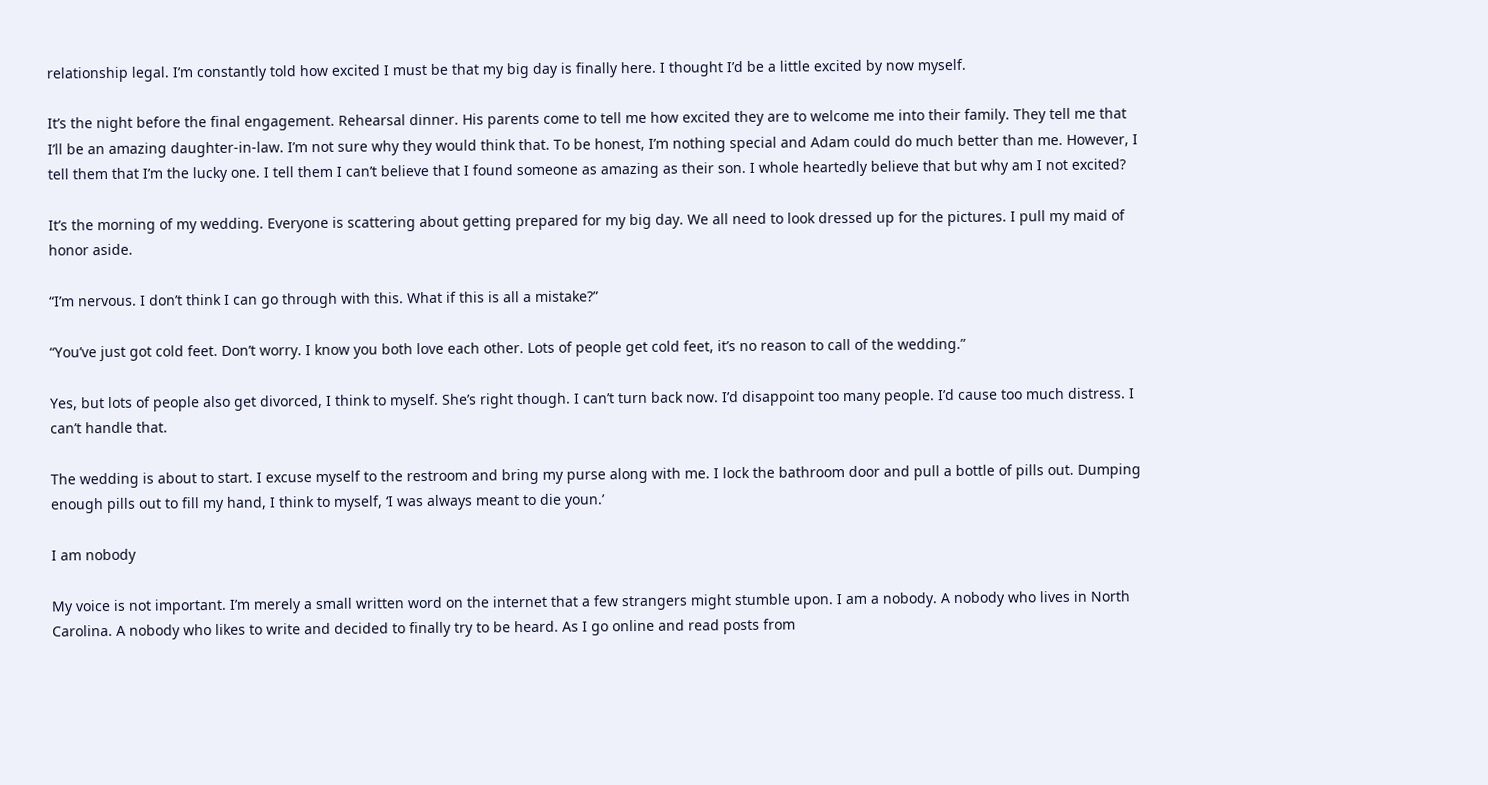relationship legal. I’m constantly told how excited I must be that my big day is finally here. I thought I’d be a little excited by now myself.

It’s the night before the final engagement. Rehearsal dinner. His parents come to tell me how excited they are to welcome me into their family. They tell me that I’ll be an amazing daughter-in-law. I’m not sure why they would think that. To be honest, I’m nothing special and Adam could do much better than me. However, I tell them that I’m the lucky one. I tell them I can’t believe that I found someone as amazing as their son. I whole heartedly believe that but why am I not excited?

It’s the morning of my wedding. Everyone is scattering about getting prepared for my big day. We all need to look dressed up for the pictures. I pull my maid of honor aside.

“I’m nervous. I don’t think I can go through with this. What if this is all a mistake?”

“You’ve just got cold feet. Don’t worry. I know you both love each other. Lots of people get cold feet, it’s no reason to call of the wedding.”

Yes, but lots of people also get divorced, I think to myself. She’s right though. I can’t turn back now. I’d disappoint too many people. I’d cause too much distress. I can’t handle that.

The wedding is about to start. I excuse myself to the restroom and bring my purse along with me. I lock the bathroom door and pull a bottle of pills out. Dumping enough pills out to fill my hand, I think to myself, ‘I was always meant to die youn.’

I am nobody

My voice is not important. I’m merely a small written word on the internet that a few strangers might stumble upon. I am a nobody. A nobody who lives in North Carolina. A nobody who likes to write and decided to finally try to be heard. As I go online and read posts from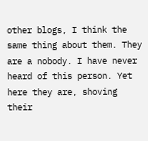other blogs, I think the same thing about them. They are a nobody. I have never heard of this person. Yet here they are, shoving their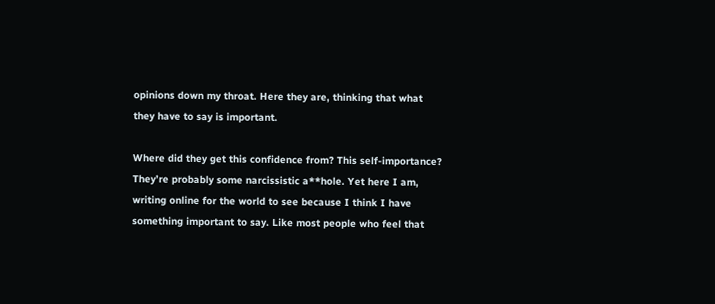opinions down my throat. Here they are, thinking that what they have to say is important.

Where did they get this confidence from? This self-importance? They’re probably some narcissistic a**hole. Yet here I am, writing online for the world to see because I think I have something important to say. Like most people who feel that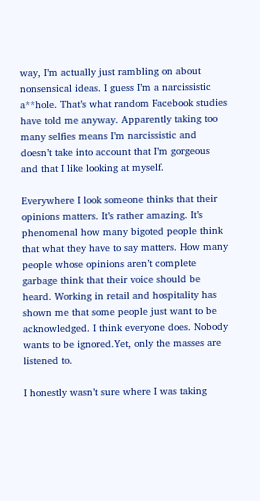way, I’m actually just rambling on about nonsensical ideas. I guess I’m a narcissistic a**hole. That’s what random Facebook studies have told me anyway. Apparently taking too many selfies means I’m narcissistic and doesn’t take into account that I’m gorgeous and that I like looking at myself.

Everywhere I look someone thinks that their opinions matters. It’s rather amazing. It’s phenomenal how many bigoted people think that what they have to say matters. How many people whose opinions aren’t complete garbage think that their voice should be heard. Working in retail and hospitality has shown me that some people just want to be acknowledged. I think everyone does. Nobody wants to be ignored.Yet, only the masses are listened to.

I honestly wasn’t sure where I was taking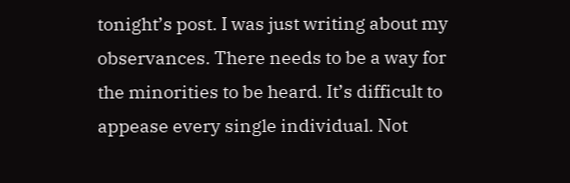tonight’s post. I was just writing about my observances. There needs to be a way for the minorities to be heard. It’s difficult to appease every single individual. Not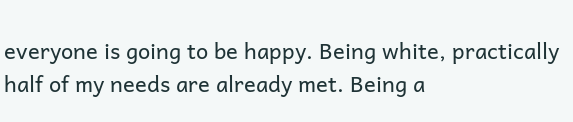everyone is going to be happy. Being white, practically half of my needs are already met. Being a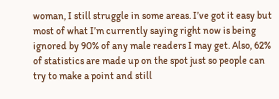woman, I still struggle in some areas. I’ve got it easy but most of what I’m currently saying right now is being ignored by 90% of any male readers I may get. Also, 62% of statistics are made up on the spot just so people can try to make a point and still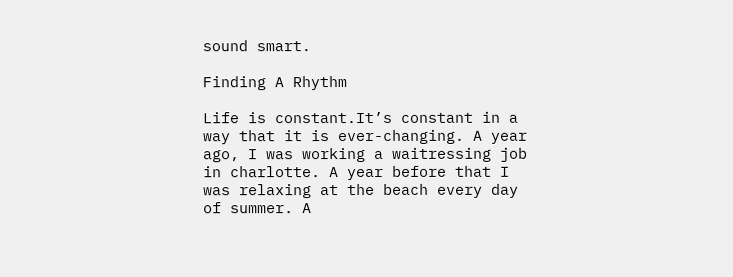sound smart.

Finding A Rhythm

Life is constant.It’s constant in a way that it is ever-changing. A year ago, I was working a waitressing job in charlotte. A year before that I was relaxing at the beach every day of summer. A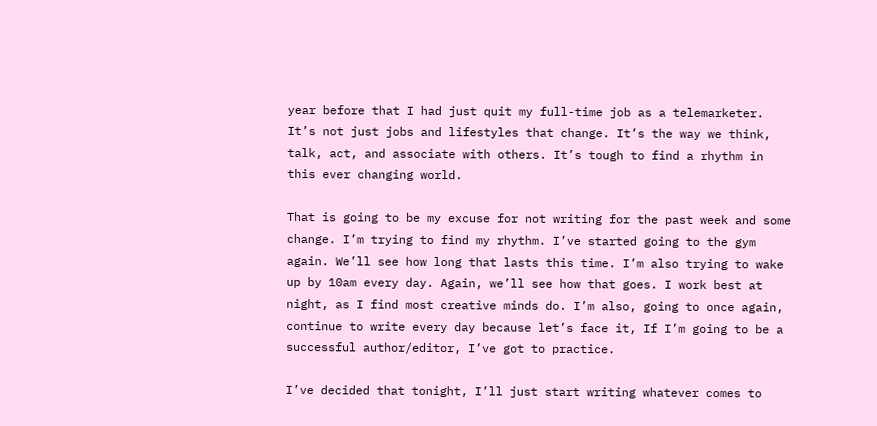year before that I had just quit my full-time job as a telemarketer. It’s not just jobs and lifestyles that change. It’s the way we think, talk, act, and associate with others. It’s tough to find a rhythm in this ever changing world.

That is going to be my excuse for not writing for the past week and some change. I’m trying to find my rhythm. I’ve started going to the gym again. We’ll see how long that lasts this time. I’m also trying to wake up by 10am every day. Again, we’ll see how that goes. I work best at night, as I find most creative minds do. I’m also, going to once again, continue to write every day because let’s face it, If I’m going to be a successful author/editor, I’ve got to practice.

I’ve decided that tonight, I’ll just start writing whatever comes to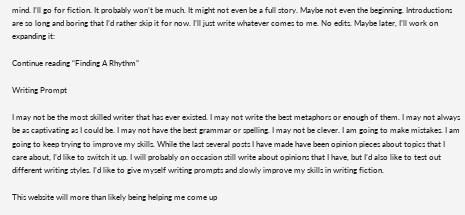mind. I’ll go for fiction. It probably won’t be much. It might not even be a full story. Maybe not even the beginning. Introductions are so long and boring that I’d rather skip it for now. I’ll just write whatever comes to me. No edits. Maybe later, I’ll work on expanding it:

Continue reading “Finding A Rhythm”

Writing Prompt

I may not be the most skilled writer that has ever existed. I may not write the best metaphors or enough of them. I may not always be as captivating as I could be. I may not have the best grammar or spelling. I may not be clever. I am going to make mistakes. I am going to keep trying to improve my skills. While the last several posts I have made have been opinion pieces about topics that I care about, I’d like to switch it up. I will probably on occasion still write about opinions that I have, but I’d also like to test out different writing styles. I’d like to give myself writing prompts and slowly improve my skills in writing fiction.

This website will more than likely being helping me come up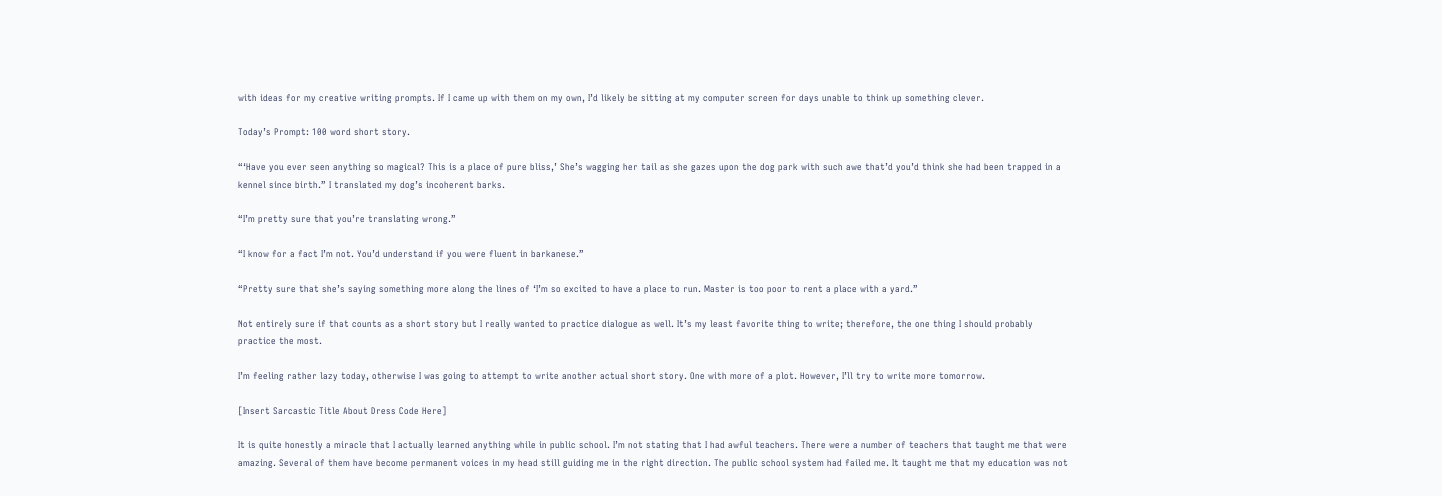with ideas for my creative writing prompts. If I came up with them on my own, I’d likely be sitting at my computer screen for days unable to think up something clever.

Today’s Prompt: 100 word short story.

“‘Have you ever seen anything so magical? This is a place of pure bliss,’ She’s wagging her tail as she gazes upon the dog park with such awe that’d you’d think she had been trapped in a kennel since birth.” I translated my dog’s incoherent barks.

“I’m pretty sure that you’re translating wrong.”

“I know for a fact I’m not. You’d understand if you were fluent in barkanese.”

“Pretty sure that she’s saying something more along the lines of ‘I’m so excited to have a place to run. Master is too poor to rent a place with a yard.”

Not entirely sure if that counts as a short story but I really wanted to practice dialogue as well. It’s my least favorite thing to write; therefore, the one thing I should probably practice the most.

I’m feeling rather lazy today, otherwise I was going to attempt to write another actual short story. One with more of a plot. However, I’ll try to write more tomorrow.

[Insert Sarcastic Title About Dress Code Here]

It is quite honestly a miracle that I actually learned anything while in public school. I’m not stating that I had awful teachers. There were a number of teachers that taught me that were amazing. Several of them have become permanent voices in my head still guiding me in the right direction. The public school system had failed me. It taught me that my education was not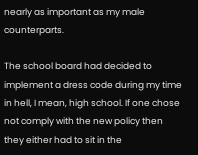nearly as important as my male counterparts.

The school board had decided to implement a dress code during my time in hell, I mean, high school. If one chose not comply with the new policy then they either had to sit in the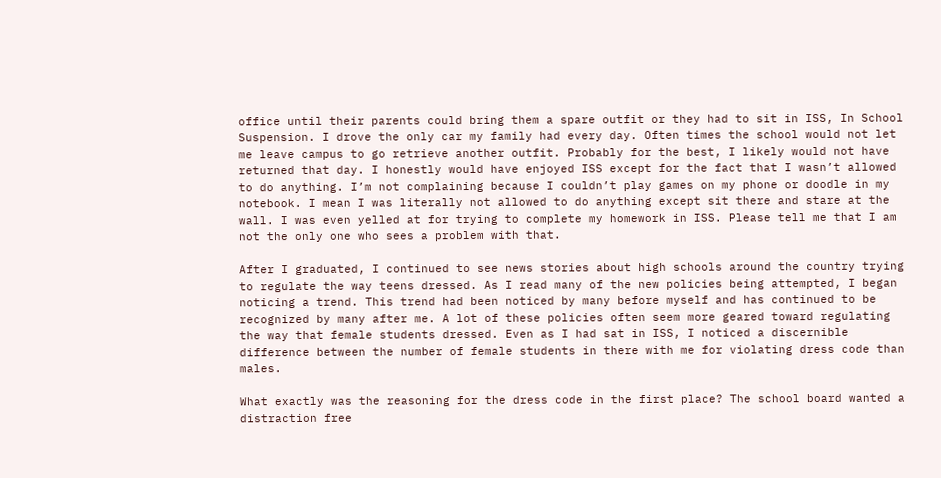office until their parents could bring them a spare outfit or they had to sit in ISS, In School Suspension. I drove the only car my family had every day. Often times the school would not let me leave campus to go retrieve another outfit. Probably for the best, I likely would not have returned that day. I honestly would have enjoyed ISS except for the fact that I wasn’t allowed to do anything. I’m not complaining because I couldn’t play games on my phone or doodle in my notebook. I mean I was literally not allowed to do anything except sit there and stare at the wall. I was even yelled at for trying to complete my homework in ISS. Please tell me that I am not the only one who sees a problem with that.

After I graduated, I continued to see news stories about high schools around the country trying to regulate the way teens dressed. As I read many of the new policies being attempted, I began noticing a trend. This trend had been noticed by many before myself and has continued to be recognized by many after me. A lot of these policies often seem more geared toward regulating the way that female students dressed. Even as I had sat in ISS, I noticed a discernible difference between the number of female students in there with me for violating dress code than males.

What exactly was the reasoning for the dress code in the first place? The school board wanted a distraction free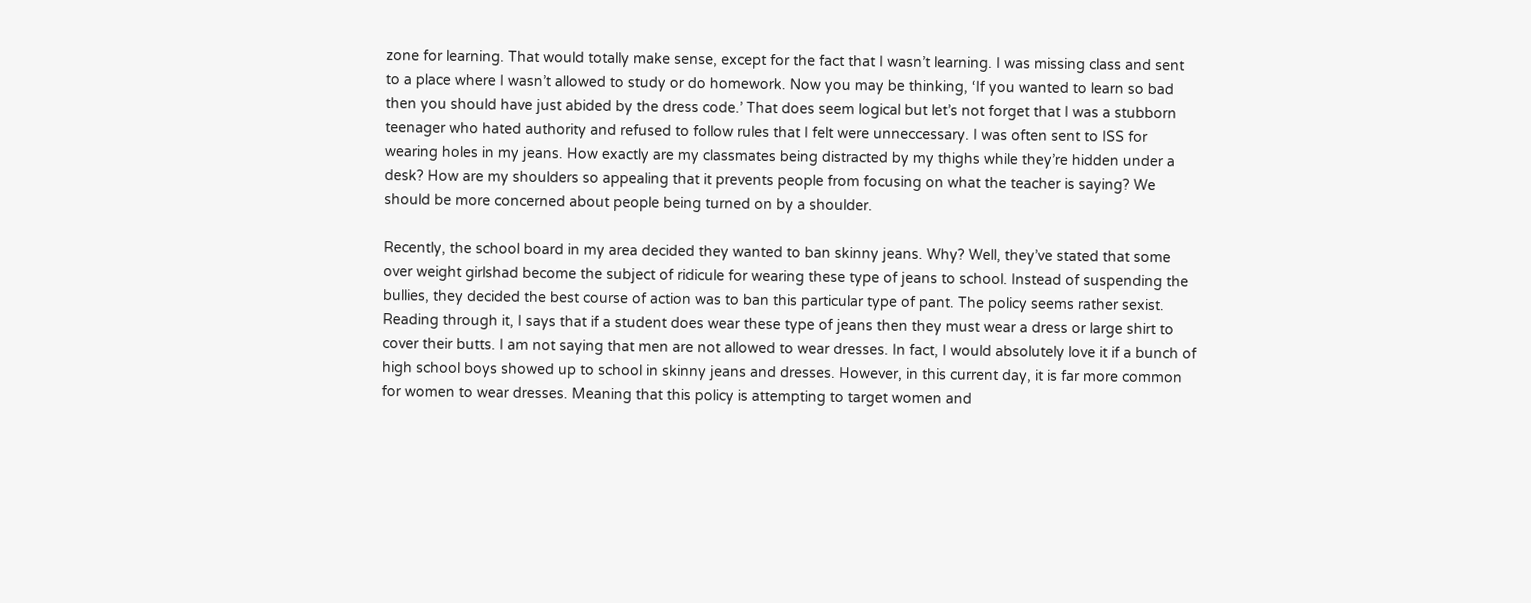zone for learning. That would totally make sense, except for the fact that I wasn’t learning. I was missing class and sent to a place where I wasn’t allowed to study or do homework. Now you may be thinking, ‘If you wanted to learn so bad then you should have just abided by the dress code.’ That does seem logical but let’s not forget that I was a stubborn teenager who hated authority and refused to follow rules that I felt were unneccessary. I was often sent to ISS for wearing holes in my jeans. How exactly are my classmates being distracted by my thighs while they’re hidden under a desk? How are my shoulders so appealing that it prevents people from focusing on what the teacher is saying? We should be more concerned about people being turned on by a shoulder.

Recently, the school board in my area decided they wanted to ban skinny jeans. Why? Well, they’ve stated that some over weight girlshad become the subject of ridicule for wearing these type of jeans to school. Instead of suspending the bullies, they decided the best course of action was to ban this particular type of pant. The policy seems rather sexist. Reading through it, I says that if a student does wear these type of jeans then they must wear a dress or large shirt to cover their butts. I am not saying that men are not allowed to wear dresses. In fact, I would absolutely love it if a bunch of high school boys showed up to school in skinny jeans and dresses. However, in this current day, it is far more common for women to wear dresses. Meaning that this policy is attempting to target women and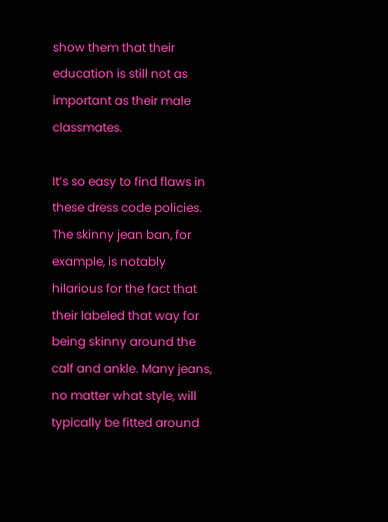show them that their education is still not as important as their male classmates.

It’s so easy to find flaws in these dress code policies. The skinny jean ban, for example, is notably hilarious for the fact that their labeled that way for being skinny around the calf and ankle. Many jeans, no matter what style, will typically be fitted around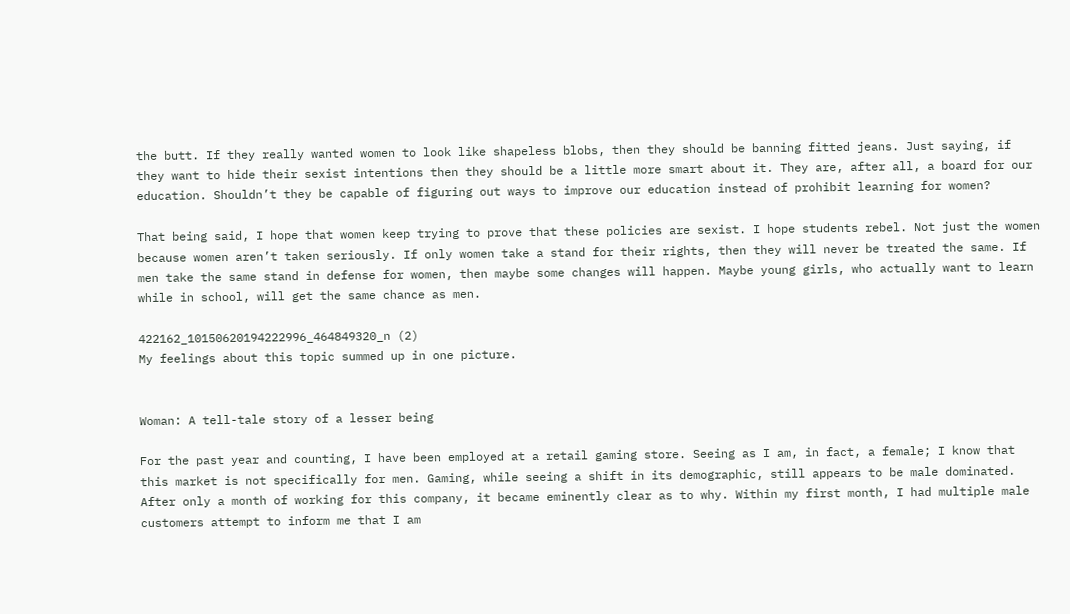the butt. If they really wanted women to look like shapeless blobs, then they should be banning fitted jeans. Just saying, if they want to hide their sexist intentions then they should be a little more smart about it. They are, after all, a board for our education. Shouldn’t they be capable of figuring out ways to improve our education instead of prohibit learning for women?

That being said, I hope that women keep trying to prove that these policies are sexist. I hope students rebel. Not just the women because women aren’t taken seriously. If only women take a stand for their rights, then they will never be treated the same. If men take the same stand in defense for women, then maybe some changes will happen. Maybe young girls, who actually want to learn while in school, will get the same chance as men.

422162_10150620194222996_464849320_n (2)
My feelings about this topic summed up in one picture.


Woman: A tell-tale story of a lesser being

For the past year and counting, I have been employed at a retail gaming store. Seeing as I am, in fact, a female; I know that this market is not specifically for men. Gaming, while seeing a shift in its demographic, still appears to be male dominated. After only a month of working for this company, it became eminently clear as to why. Within my first month, I had multiple male customers attempt to inform me that I am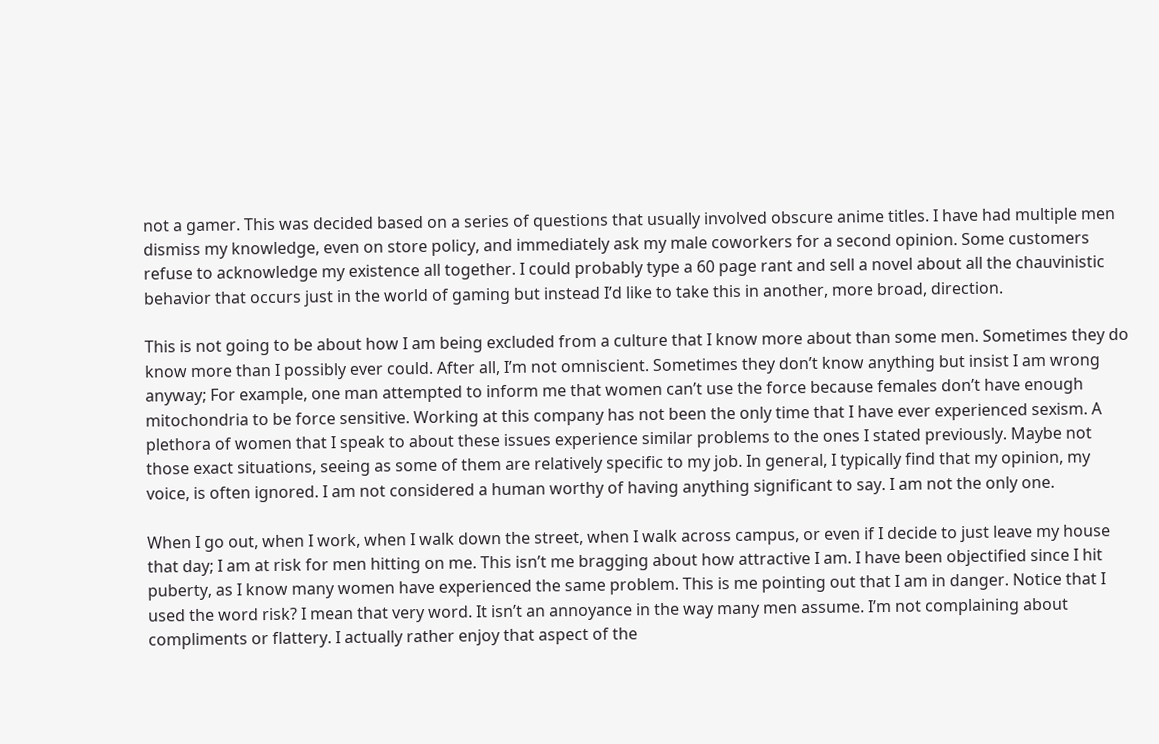not a gamer. This was decided based on a series of questions that usually involved obscure anime titles. I have had multiple men dismiss my knowledge, even on store policy, and immediately ask my male coworkers for a second opinion. Some customers refuse to acknowledge my existence all together. I could probably type a 60 page rant and sell a novel about all the chauvinistic behavior that occurs just in the world of gaming but instead I’d like to take this in another, more broad, direction.

This is not going to be about how I am being excluded from a culture that I know more about than some men. Sometimes they do know more than I possibly ever could. After all, I’m not omniscient. Sometimes they don’t know anything but insist I am wrong anyway; For example, one man attempted to inform me that women can’t use the force because females don’t have enough mitochondria to be force sensitive. Working at this company has not been the only time that I have ever experienced sexism. A plethora of women that I speak to about these issues experience similar problems to the ones I stated previously. Maybe not those exact situations, seeing as some of them are relatively specific to my job. In general, I typically find that my opinion, my voice, is often ignored. I am not considered a human worthy of having anything significant to say. I am not the only one.

When I go out, when I work, when I walk down the street, when I walk across campus, or even if I decide to just leave my house that day; I am at risk for men hitting on me. This isn’t me bragging about how attractive I am. I have been objectified since I hit puberty, as I know many women have experienced the same problem. This is me pointing out that I am in danger. Notice that I used the word risk? I mean that very word. It isn’t an annoyance in the way many men assume. I’m not complaining about compliments or flattery. I actually rather enjoy that aspect of the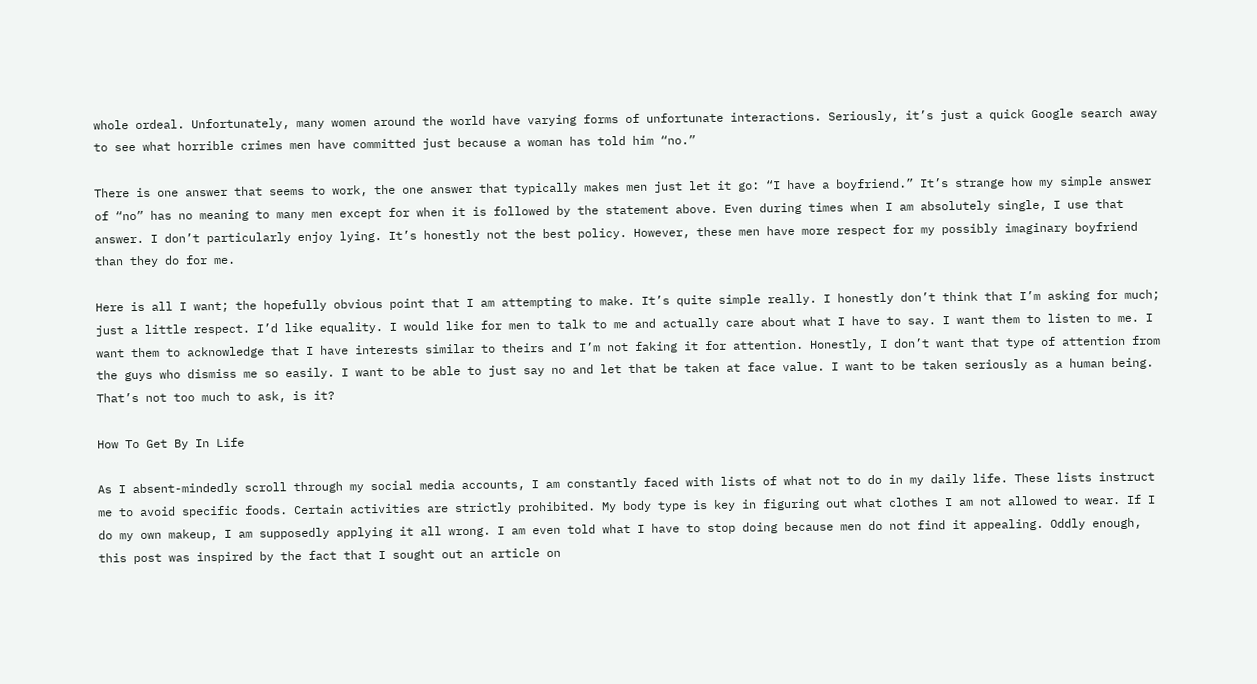whole ordeal. Unfortunately, many women around the world have varying forms of unfortunate interactions. Seriously, it’s just a quick Google search away to see what horrible crimes men have committed just because a woman has told him “no.”

There is one answer that seems to work, the one answer that typically makes men just let it go: “I have a boyfriend.” It’s strange how my simple answer of “no” has no meaning to many men except for when it is followed by the statement above. Even during times when I am absolutely single, I use that answer. I don’t particularly enjoy lying. It’s honestly not the best policy. However, these men have more respect for my possibly imaginary boyfriend than they do for me.

Here is all I want; the hopefully obvious point that I am attempting to make. It’s quite simple really. I honestly don’t think that I’m asking for much; just a little respect. I’d like equality. I would like for men to talk to me and actually care about what I have to say. I want them to listen to me. I want them to acknowledge that I have interests similar to theirs and I’m not faking it for attention. Honestly, I don’t want that type of attention from the guys who dismiss me so easily. I want to be able to just say no and let that be taken at face value. I want to be taken seriously as a human being. That’s not too much to ask, is it?

How To Get By In Life

As I absent-mindedly scroll through my social media accounts, I am constantly faced with lists of what not to do in my daily life. These lists instruct me to avoid specific foods. Certain activities are strictly prohibited. My body type is key in figuring out what clothes I am not allowed to wear. If I do my own makeup, I am supposedly applying it all wrong. I am even told what I have to stop doing because men do not find it appealing. Oddly enough, this post was inspired by the fact that I sought out an article on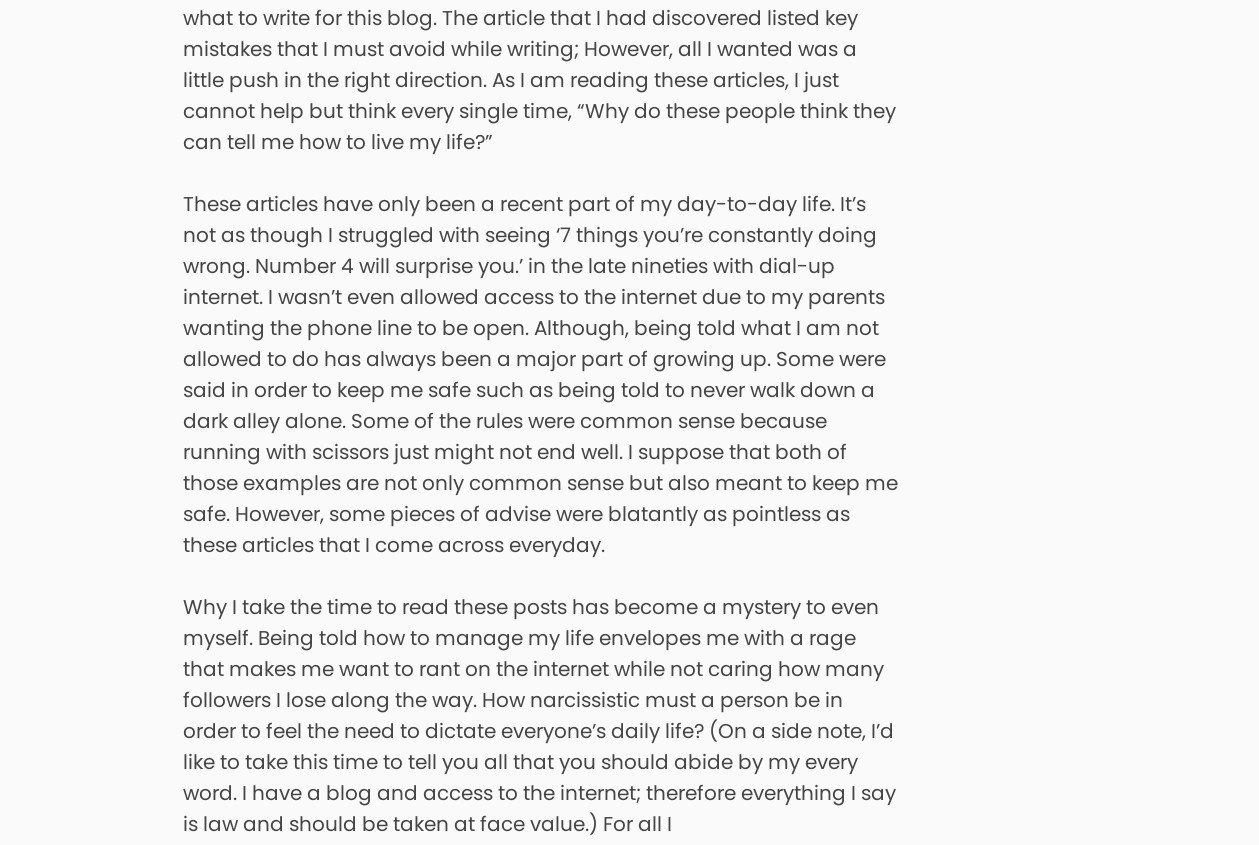what to write for this blog. The article that I had discovered listed key mistakes that I must avoid while writing; However, all I wanted was a little push in the right direction. As I am reading these articles, I just cannot help but think every single time, “Why do these people think they can tell me how to live my life?”

These articles have only been a recent part of my day-to-day life. It’s not as though I struggled with seeing ‘7 things you’re constantly doing wrong. Number 4 will surprise you.’ in the late nineties with dial-up internet. I wasn’t even allowed access to the internet due to my parents wanting the phone line to be open. Although, being told what I am not allowed to do has always been a major part of growing up. Some were said in order to keep me safe such as being told to never walk down a dark alley alone. Some of the rules were common sense because running with scissors just might not end well. I suppose that both of those examples are not only common sense but also meant to keep me safe. However, some pieces of advise were blatantly as pointless as these articles that I come across everyday.

Why I take the time to read these posts has become a mystery to even myself. Being told how to manage my life envelopes me with a rage that makes me want to rant on the internet while not caring how many followers I lose along the way. How narcissistic must a person be in order to feel the need to dictate everyone’s daily life? (On a side note, I’d like to take this time to tell you all that you should abide by my every word. I have a blog and access to the internet; therefore everything I say is law and should be taken at face value.) For all I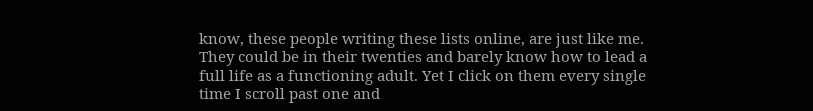know, these people writing these lists online, are just like me. They could be in their twenties and barely know how to lead a full life as a functioning adult. Yet I click on them every single time I scroll past one and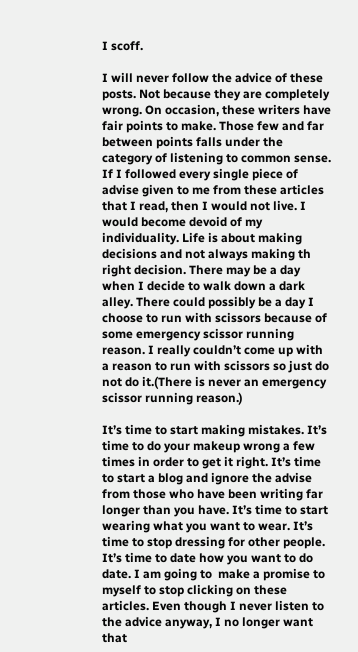I scoff.

I will never follow the advice of these posts. Not because they are completely wrong. On occasion, these writers have fair points to make. Those few and far between points falls under the category of listening to common sense. If I followed every single piece of advise given to me from these articles that I read, then I would not live. I would become devoid of my individuality. Life is about making decisions and not always making th right decision. There may be a day when I decide to walk down a dark alley. There could possibly be a day I choose to run with scissors because of some emergency scissor running reason. I really couldn’t come up with a reason to run with scissors so just do not do it.(There is never an emergency scissor running reason.)

It’s time to start making mistakes. It’s time to do your makeup wrong a few times in order to get it right. It’s time to start a blog and ignore the advise from those who have been writing far longer than you have. It’s time to start wearing what you want to wear. It’s time to stop dressing for other people. It’s time to date how you want to do date. I am going to  make a promise to myself to stop clicking on these articles. Even though I never listen to the advice anyway, I no longer want that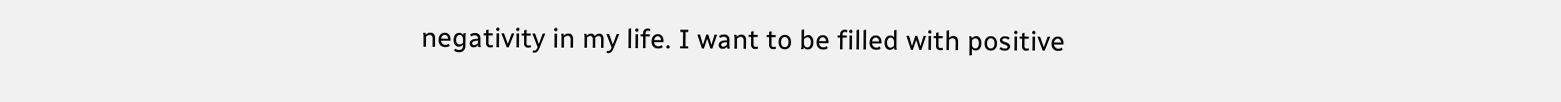negativity in my life. I want to be filled with positive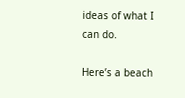ideas of what I can do.

Here’s a beach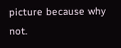picture because why not.